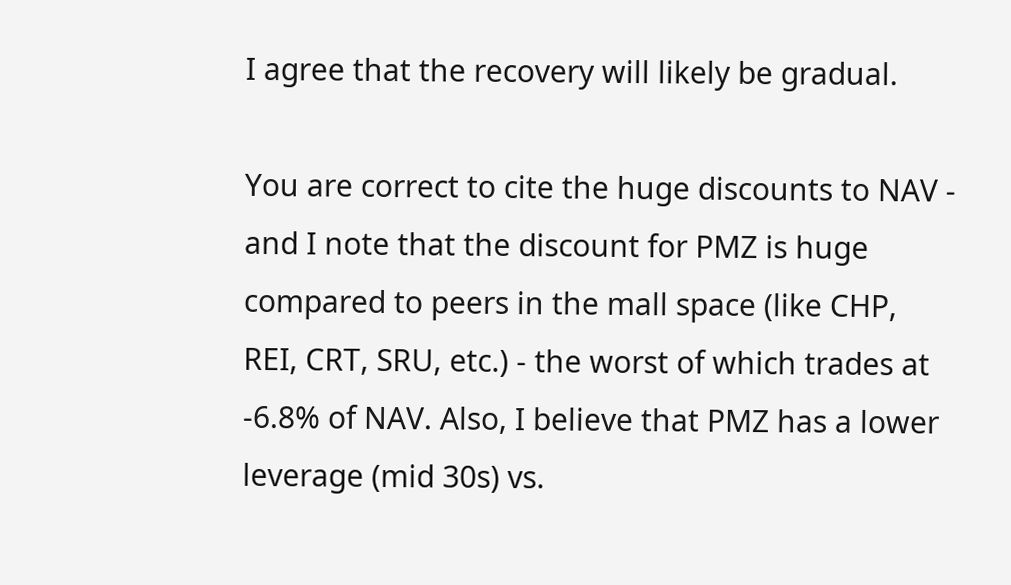I agree that the recovery will likely be gradual.

You are correct to cite the huge discounts to NAV - and I note that the discount for PMZ is huge compared to peers in the mall space (like CHP, REI, CRT, SRU, etc.) - the worst of which trades at -6.8% of NAV. Also, I believe that PMZ has a lower leverage (mid 30s) vs.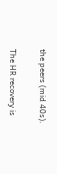the peers (mid 40s).

The HR recovery is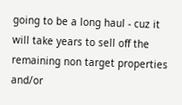going to be a long haul - cuz it will take years to sell off the remaining non target properties and/or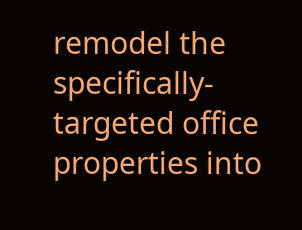remodel the specifically-targeted office properties into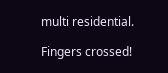multi residential.

Fingers crossed!